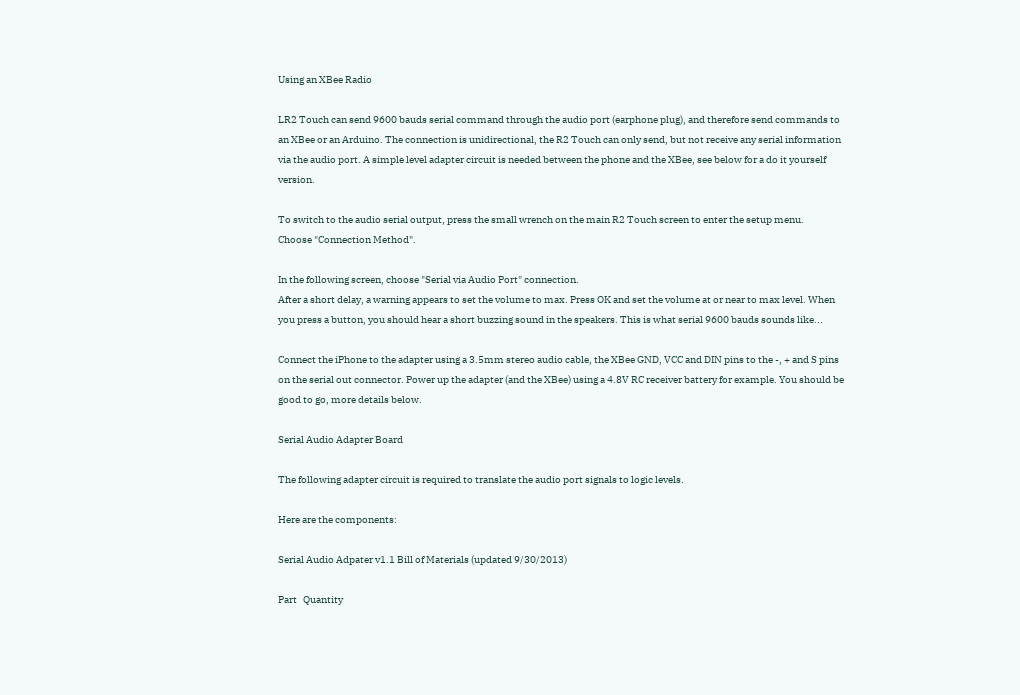Using an XBee Radio

LR2 Touch can send 9600 bauds serial command through the audio port (earphone plug), and therefore send commands to an XBee or an Arduino. The connection is unidirectional, the R2 Touch can only send, but not receive any serial information via the audio port. A simple level adapter circuit is needed between the phone and the XBee, see below for a do it yourself version.

To switch to the audio serial output, press the small wrench on the main R2 Touch screen to enter the setup menu.
Choose "Connection Method".

In the following screen, choose "Serial via Audio Port" connection.
After a short delay, a warning appears to set the volume to max. Press OK and set the volume at or near to max level. When you press a button, you should hear a short buzzing sound in the speakers. This is what serial 9600 bauds sounds like...

Connect the iPhone to the adapter using a 3.5mm stereo audio cable, the XBee GND, VCC and DIN pins to the -, + and S pins on the serial out connector. Power up the adapter (and the XBee) using a 4.8V RC receiver battery for example. You should be good to go, more details below.

Serial Audio Adapter Board

The following adapter circuit is required to translate the audio port signals to logic levels.

Here are the components:

Serial Audio Adpater v1.1 Bill of Materials (updated 9/30/2013)

Part   Quantity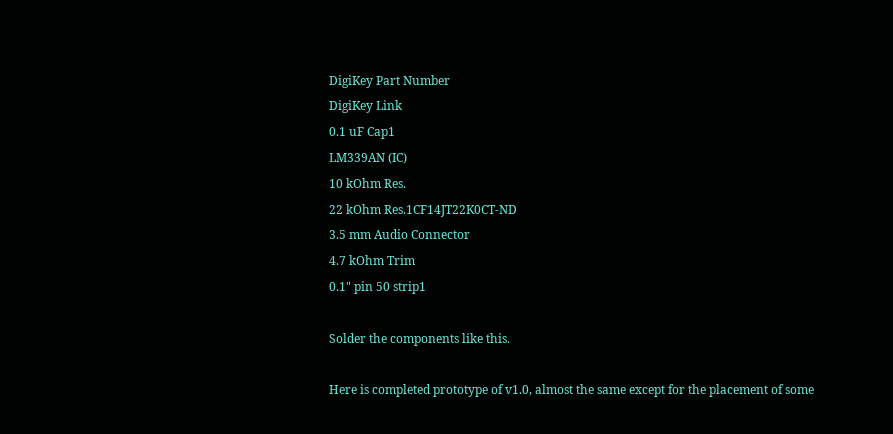DigiKey Part Number
DigiKey Link
0.1 uF Cap1
LM339AN (IC)
10 kOhm Res.
22 kOhm Res.1CF14JT22K0CT-ND
3.5 mm Audio Connector
4.7 kOhm Trim
0.1" pin 50 strip1

Solder the components like this.

Here is completed prototype of v1.0, almost the same except for the placement of some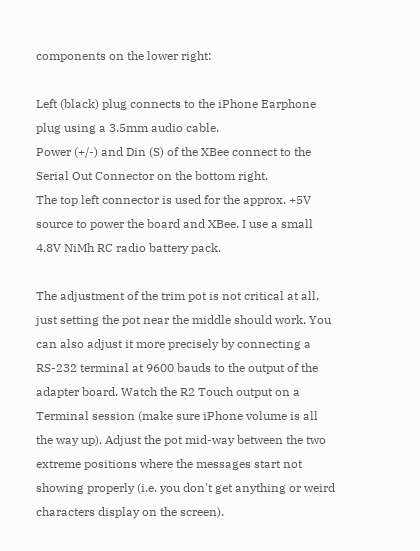components on the lower right:

Left (black) plug connects to the iPhone Earphone plug using a 3.5mm audio cable.
Power (+/-) and Din (S) of the XBee connect to the Serial Out Connector on the bottom right.
The top left connector is used for the approx. +5V source to power the board and XBee. I use a small 4.8V NiMh RC radio battery pack.

The adjustment of the trim pot is not critical at all, just setting the pot near the middle should work. You can also adjust it more precisely by connecting a RS-232 terminal at 9600 bauds to the output of the adapter board. Watch the R2 Touch output on a Terminal session (make sure iPhone volume is all the way up). Adjust the pot mid-way between the two extreme positions where the messages start not showing properly (i.e. you don't get anything or weird characters display on the screen).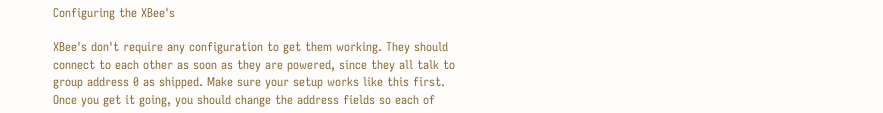Configuring the XBee's

XBee's don't require any configuration to get them working. They should connect to each other as soon as they are powered, since they all talk to group address 0 as shipped. Make sure your setup works like this first. Once you get it going, you should change the address fields so each of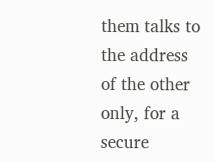them talks to the address of the other only, for a secure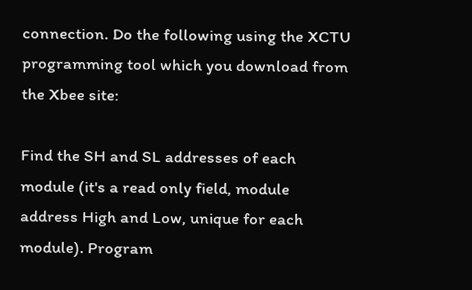connection. Do the following using the XCTU programming tool which you download from the Xbee site:

Find the SH and SL addresses of each module (it's a read only field, module address High and Low, unique for each module). Program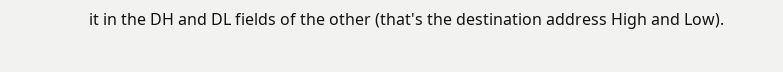it in the DH and DL fields of the other (that's the destination address High and Low).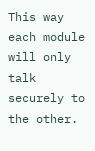This way each module will only talk securely to the other.